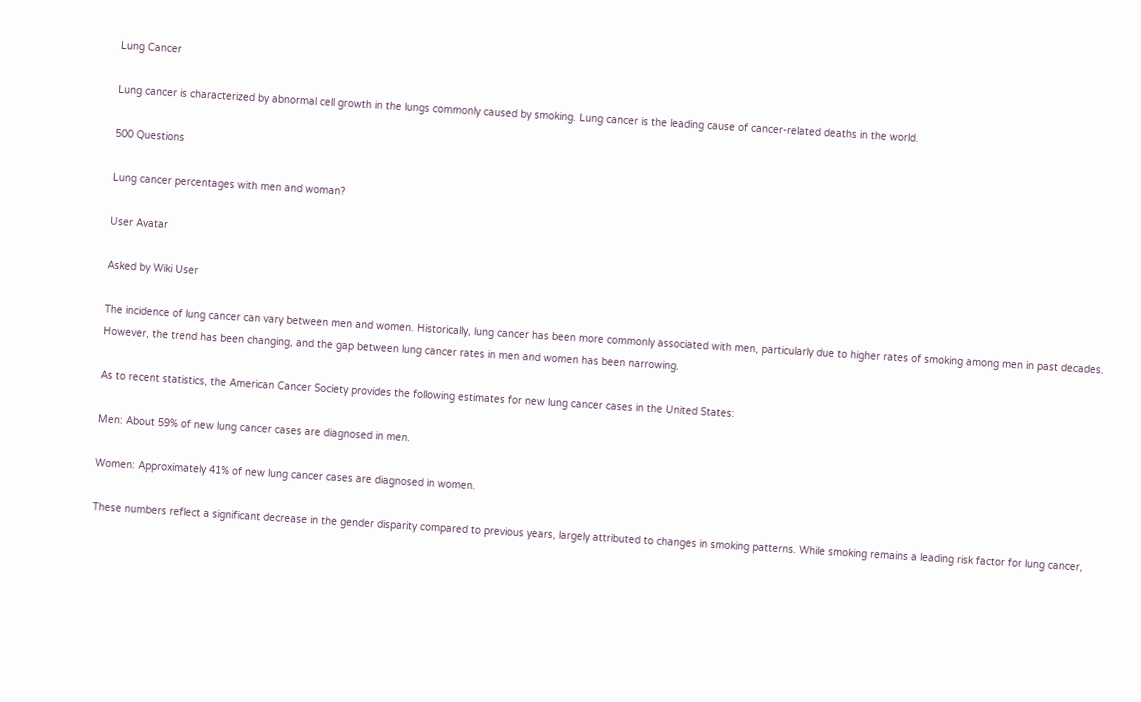Lung Cancer

Lung cancer is characterized by abnormal cell growth in the lungs commonly caused by smoking. Lung cancer is the leading cause of cancer-related deaths in the world.

500 Questions

Lung cancer percentages with men and woman?

User Avatar

Asked by Wiki User

The incidence of lung cancer can vary between men and women. Historically, lung cancer has been more commonly associated with men, particularly due to higher rates of smoking among men in past decades. However, the trend has been changing, and the gap between lung cancer rates in men and women has been narrowing.

As to recent statistics, the American Cancer Society provides the following estimates for new lung cancer cases in the United States:

Men: About 59% of new lung cancer cases are diagnosed in men.

Women: Approximately 41% of new lung cancer cases are diagnosed in women.

These numbers reflect a significant decrease in the gender disparity compared to previous years, largely attributed to changes in smoking patterns. While smoking remains a leading risk factor for lung cancer,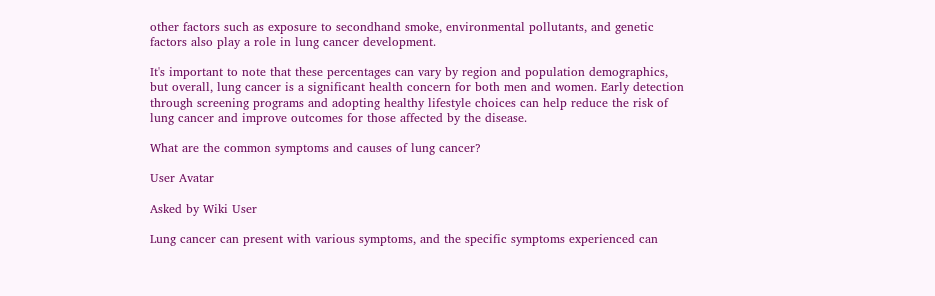other factors such as exposure to secondhand smoke, environmental pollutants, and genetic factors also play a role in lung cancer development.

It's important to note that these percentages can vary by region and population demographics, but overall, lung cancer is a significant health concern for both men and women. Early detection through screening programs and adopting healthy lifestyle choices can help reduce the risk of lung cancer and improve outcomes for those affected by the disease.

What are the common symptoms and causes of lung cancer?

User Avatar

Asked by Wiki User

Lung cancer can present with various symptoms, and the specific symptoms experienced can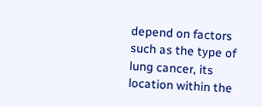depend on factors such as the type of lung cancer, its location within the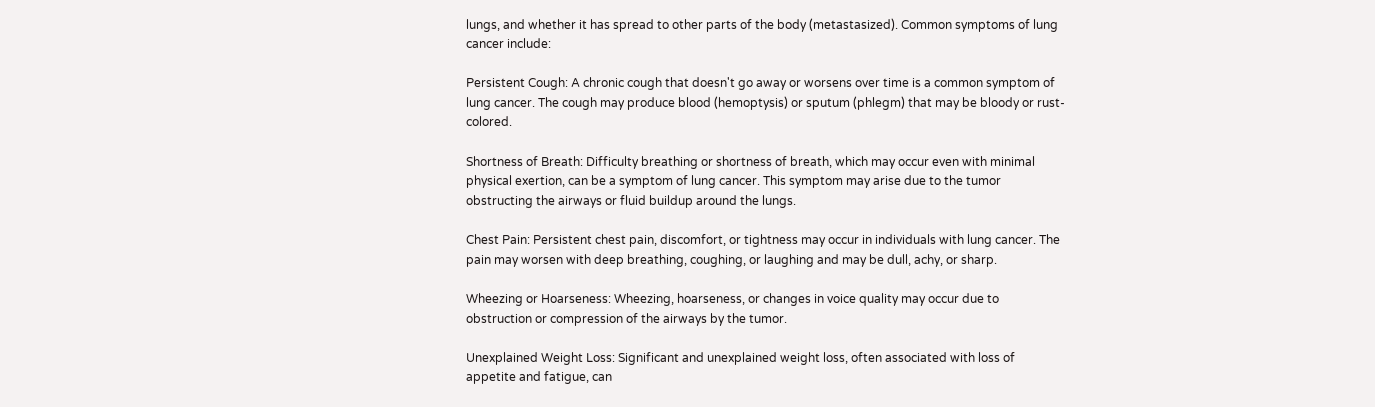lungs, and whether it has spread to other parts of the body (metastasized). Common symptoms of lung cancer include:

Persistent Cough: A chronic cough that doesn't go away or worsens over time is a common symptom of lung cancer. The cough may produce blood (hemoptysis) or sputum (phlegm) that may be bloody or rust-colored.

Shortness of Breath: Difficulty breathing or shortness of breath, which may occur even with minimal physical exertion, can be a symptom of lung cancer. This symptom may arise due to the tumor obstructing the airways or fluid buildup around the lungs.

Chest Pain: Persistent chest pain, discomfort, or tightness may occur in individuals with lung cancer. The pain may worsen with deep breathing, coughing, or laughing and may be dull, achy, or sharp.

Wheezing or Hoarseness: Wheezing, hoarseness, or changes in voice quality may occur due to obstruction or compression of the airways by the tumor.

Unexplained Weight Loss: Significant and unexplained weight loss, often associated with loss of appetite and fatigue, can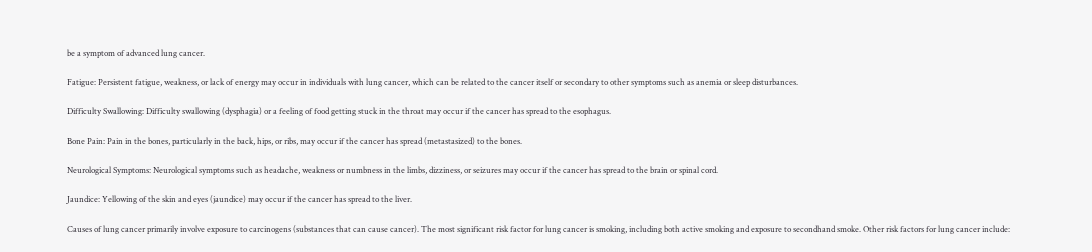be a symptom of advanced lung cancer.

Fatigue: Persistent fatigue, weakness, or lack of energy may occur in individuals with lung cancer, which can be related to the cancer itself or secondary to other symptoms such as anemia or sleep disturbances.

Difficulty Swallowing: Difficulty swallowing (dysphagia) or a feeling of food getting stuck in the throat may occur if the cancer has spread to the esophagus.

Bone Pain: Pain in the bones, particularly in the back, hips, or ribs, may occur if the cancer has spread (metastasized) to the bones.

Neurological Symptoms: Neurological symptoms such as headache, weakness or numbness in the limbs, dizziness, or seizures may occur if the cancer has spread to the brain or spinal cord.

Jaundice: Yellowing of the skin and eyes (jaundice) may occur if the cancer has spread to the liver.

Causes of lung cancer primarily involve exposure to carcinogens (substances that can cause cancer). The most significant risk factor for lung cancer is smoking, including both active smoking and exposure to secondhand smoke. Other risk factors for lung cancer include: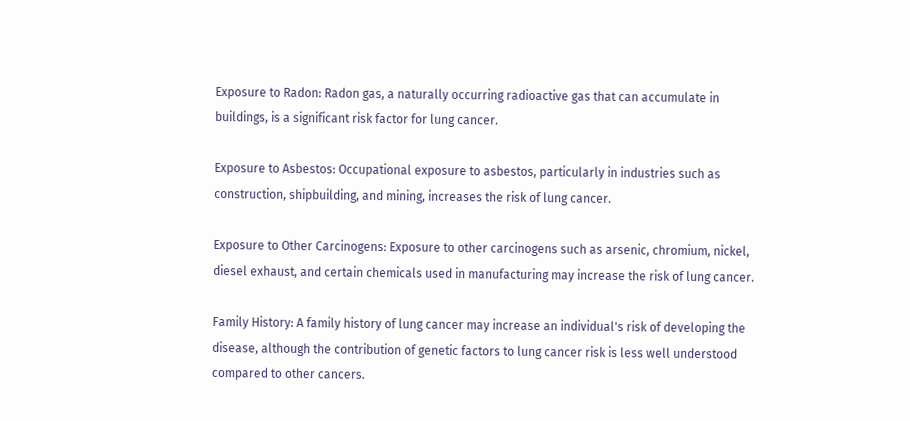Exposure to Radon: Radon gas, a naturally occurring radioactive gas that can accumulate in buildings, is a significant risk factor for lung cancer.

Exposure to Asbestos: Occupational exposure to asbestos, particularly in industries such as construction, shipbuilding, and mining, increases the risk of lung cancer.

Exposure to Other Carcinogens: Exposure to other carcinogens such as arsenic, chromium, nickel, diesel exhaust, and certain chemicals used in manufacturing may increase the risk of lung cancer.

Family History: A family history of lung cancer may increase an individual's risk of developing the disease, although the contribution of genetic factors to lung cancer risk is less well understood compared to other cancers.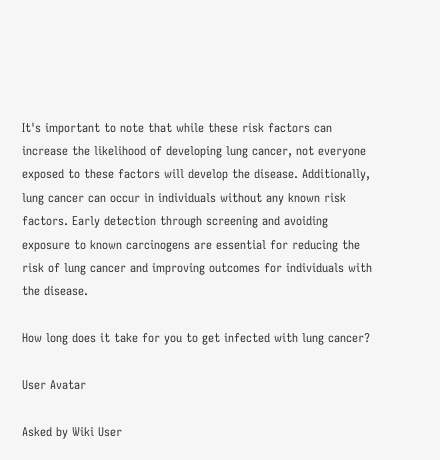It's important to note that while these risk factors can increase the likelihood of developing lung cancer, not everyone exposed to these factors will develop the disease. Additionally, lung cancer can occur in individuals without any known risk factors. Early detection through screening and avoiding exposure to known carcinogens are essential for reducing the risk of lung cancer and improving outcomes for individuals with the disease.

How long does it take for you to get infected with lung cancer?

User Avatar

Asked by Wiki User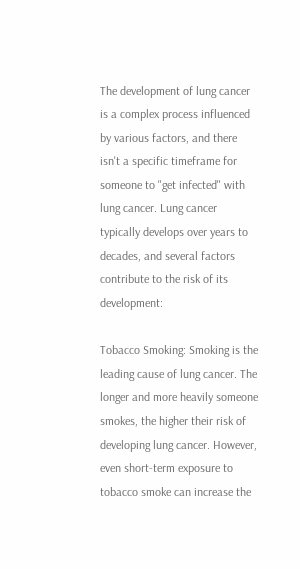The development of lung cancer is a complex process influenced by various factors, and there isn't a specific timeframe for someone to "get infected" with lung cancer. Lung cancer typically develops over years to decades, and several factors contribute to the risk of its development:

Tobacco Smoking: Smoking is the leading cause of lung cancer. The longer and more heavily someone smokes, the higher their risk of developing lung cancer. However, even short-term exposure to tobacco smoke can increase the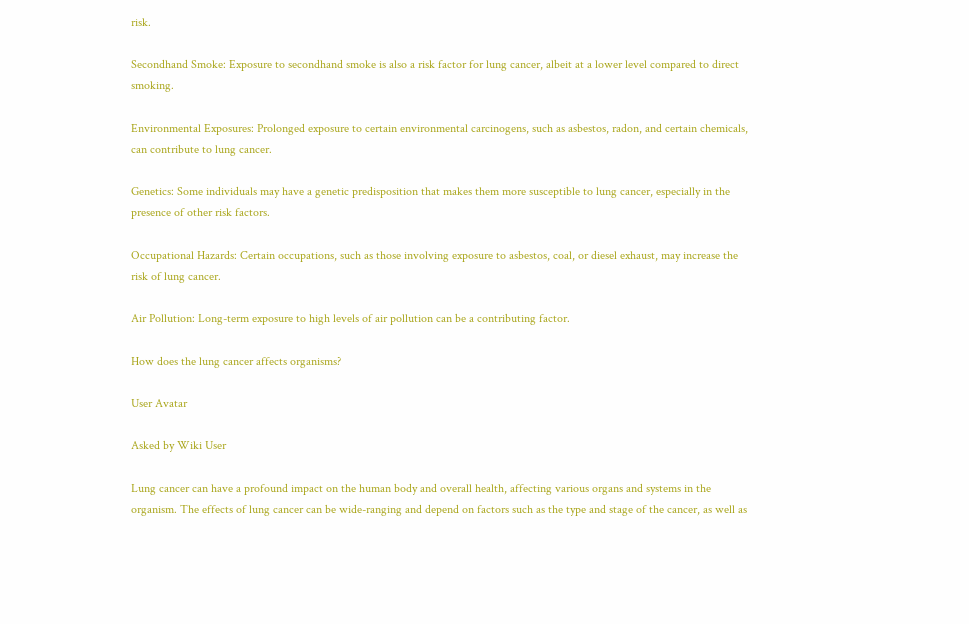risk.

Secondhand Smoke: Exposure to secondhand smoke is also a risk factor for lung cancer, albeit at a lower level compared to direct smoking.

Environmental Exposures: Prolonged exposure to certain environmental carcinogens, such as asbestos, radon, and certain chemicals, can contribute to lung cancer.

Genetics: Some individuals may have a genetic predisposition that makes them more susceptible to lung cancer, especially in the presence of other risk factors.

Occupational Hazards: Certain occupations, such as those involving exposure to asbestos, coal, or diesel exhaust, may increase the risk of lung cancer.

Air Pollution: Long-term exposure to high levels of air pollution can be a contributing factor.

How does the lung cancer affects organisms?

User Avatar

Asked by Wiki User

Lung cancer can have a profound impact on the human body and overall health, affecting various organs and systems in the organism. The effects of lung cancer can be wide-ranging and depend on factors such as the type and stage of the cancer, as well as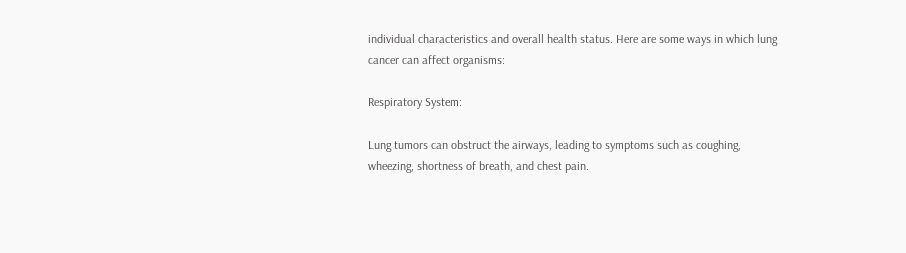individual characteristics and overall health status. Here are some ways in which lung cancer can affect organisms:

Respiratory System:

Lung tumors can obstruct the airways, leading to symptoms such as coughing, wheezing, shortness of breath, and chest pain.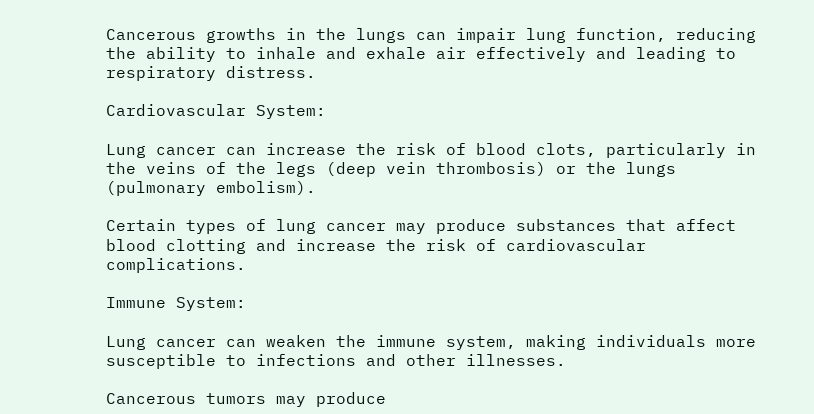Cancerous growths in the lungs can impair lung function, reducing the ability to inhale and exhale air effectively and leading to respiratory distress.

Cardiovascular System:

Lung cancer can increase the risk of blood clots, particularly in the veins of the legs (deep vein thrombosis) or the lungs (pulmonary embolism).

Certain types of lung cancer may produce substances that affect blood clotting and increase the risk of cardiovascular complications.

Immune System:

Lung cancer can weaken the immune system, making individuals more susceptible to infections and other illnesses.

Cancerous tumors may produce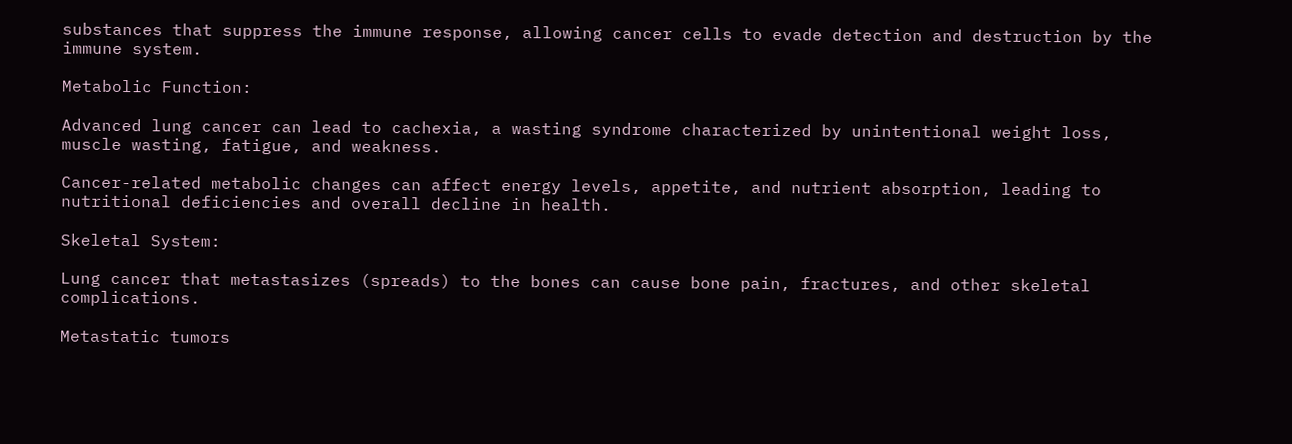substances that suppress the immune response, allowing cancer cells to evade detection and destruction by the immune system.

Metabolic Function:

Advanced lung cancer can lead to cachexia, a wasting syndrome characterized by unintentional weight loss, muscle wasting, fatigue, and weakness.

Cancer-related metabolic changes can affect energy levels, appetite, and nutrient absorption, leading to nutritional deficiencies and overall decline in health.

Skeletal System:

Lung cancer that metastasizes (spreads) to the bones can cause bone pain, fractures, and other skeletal complications.

Metastatic tumors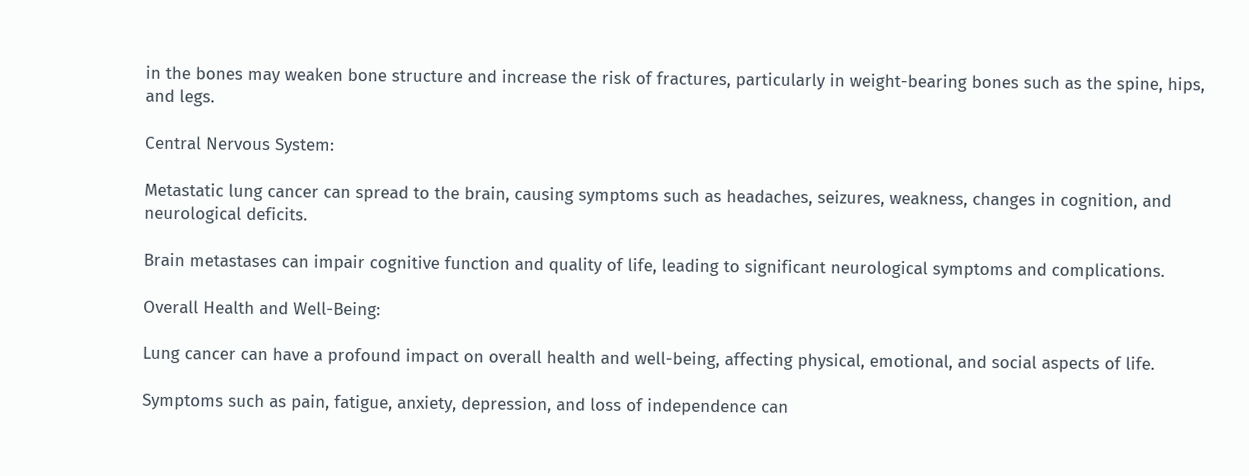in the bones may weaken bone structure and increase the risk of fractures, particularly in weight-bearing bones such as the spine, hips, and legs.

Central Nervous System:

Metastatic lung cancer can spread to the brain, causing symptoms such as headaches, seizures, weakness, changes in cognition, and neurological deficits.

Brain metastases can impair cognitive function and quality of life, leading to significant neurological symptoms and complications.

Overall Health and Well-Being:

Lung cancer can have a profound impact on overall health and well-being, affecting physical, emotional, and social aspects of life.

Symptoms such as pain, fatigue, anxiety, depression, and loss of independence can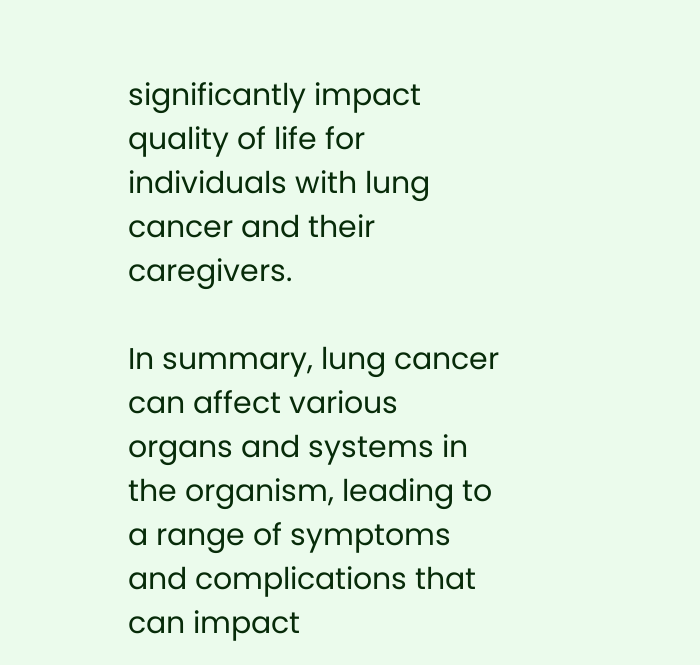significantly impact quality of life for individuals with lung cancer and their caregivers.

In summary, lung cancer can affect various organs and systems in the organism, leading to a range of symptoms and complications that can impact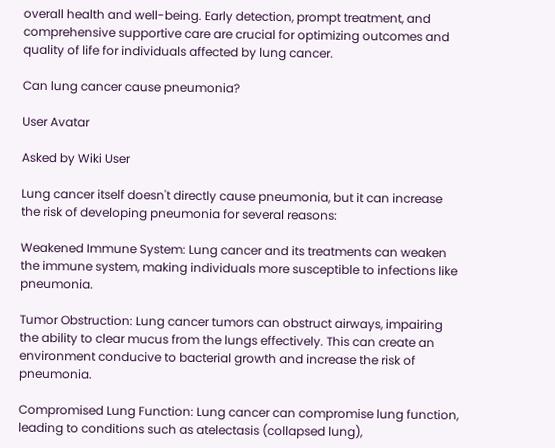overall health and well-being. Early detection, prompt treatment, and comprehensive supportive care are crucial for optimizing outcomes and quality of life for individuals affected by lung cancer.

Can lung cancer cause pneumonia?

User Avatar

Asked by Wiki User

Lung cancer itself doesn't directly cause pneumonia, but it can increase the risk of developing pneumonia for several reasons:

Weakened Immune System: Lung cancer and its treatments can weaken the immune system, making individuals more susceptible to infections like pneumonia.

Tumor Obstruction: Lung cancer tumors can obstruct airways, impairing the ability to clear mucus from the lungs effectively. This can create an environment conducive to bacterial growth and increase the risk of pneumonia.

Compromised Lung Function: Lung cancer can compromise lung function, leading to conditions such as atelectasis (collapsed lung),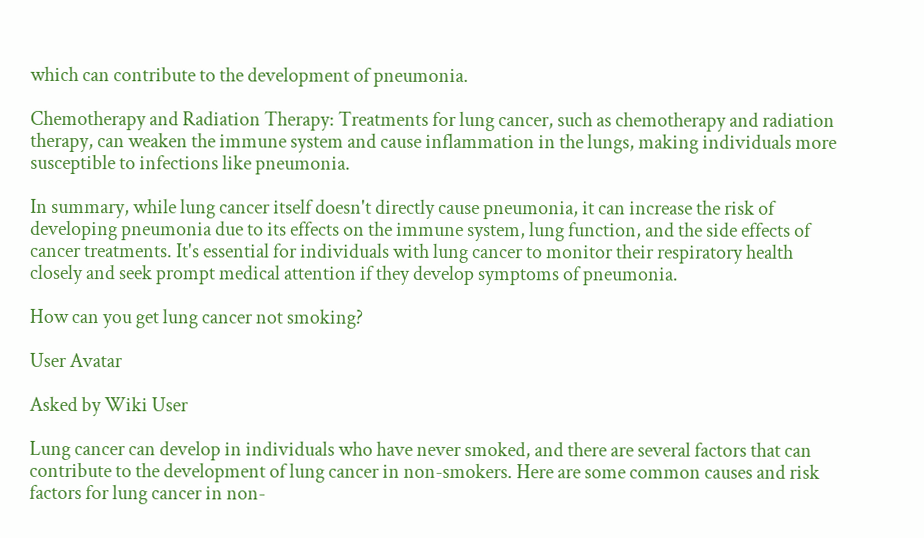which can contribute to the development of pneumonia.

Chemotherapy and Radiation Therapy: Treatments for lung cancer, such as chemotherapy and radiation therapy, can weaken the immune system and cause inflammation in the lungs, making individuals more susceptible to infections like pneumonia.

In summary, while lung cancer itself doesn't directly cause pneumonia, it can increase the risk of developing pneumonia due to its effects on the immune system, lung function, and the side effects of cancer treatments. It's essential for individuals with lung cancer to monitor their respiratory health closely and seek prompt medical attention if they develop symptoms of pneumonia.

How can you get lung cancer not smoking?

User Avatar

Asked by Wiki User

Lung cancer can develop in individuals who have never smoked, and there are several factors that can contribute to the development of lung cancer in non-smokers. Here are some common causes and risk factors for lung cancer in non-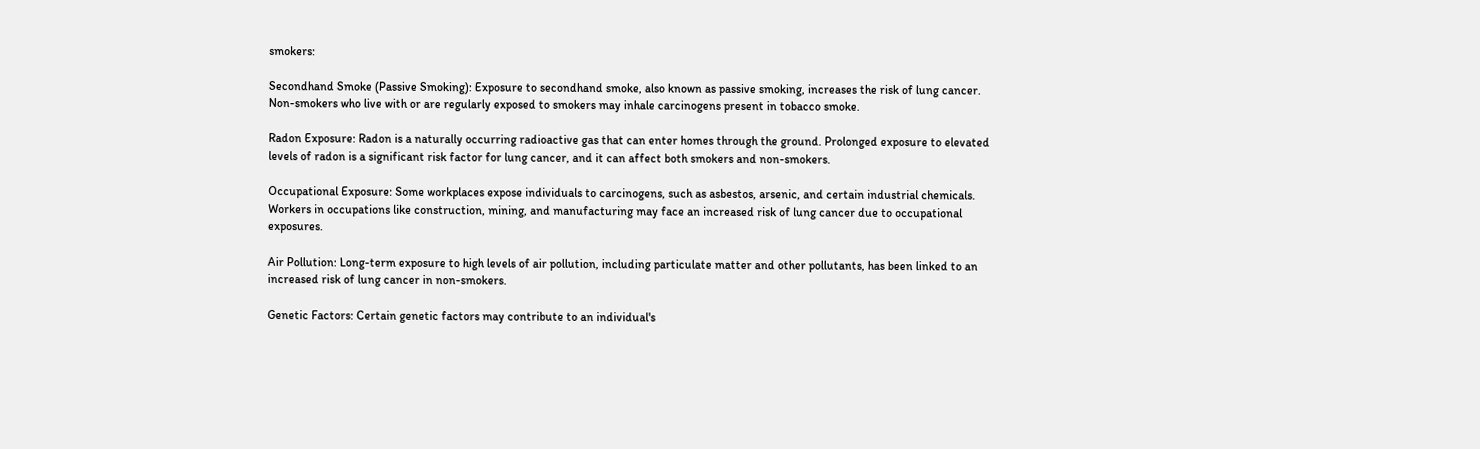smokers:

Secondhand Smoke (Passive Smoking): Exposure to secondhand smoke, also known as passive smoking, increases the risk of lung cancer. Non-smokers who live with or are regularly exposed to smokers may inhale carcinogens present in tobacco smoke.

Radon Exposure: Radon is a naturally occurring radioactive gas that can enter homes through the ground. Prolonged exposure to elevated levels of radon is a significant risk factor for lung cancer, and it can affect both smokers and non-smokers.

Occupational Exposure: Some workplaces expose individuals to carcinogens, such as asbestos, arsenic, and certain industrial chemicals. Workers in occupations like construction, mining, and manufacturing may face an increased risk of lung cancer due to occupational exposures.

Air Pollution: Long-term exposure to high levels of air pollution, including particulate matter and other pollutants, has been linked to an increased risk of lung cancer in non-smokers.

Genetic Factors: Certain genetic factors may contribute to an individual's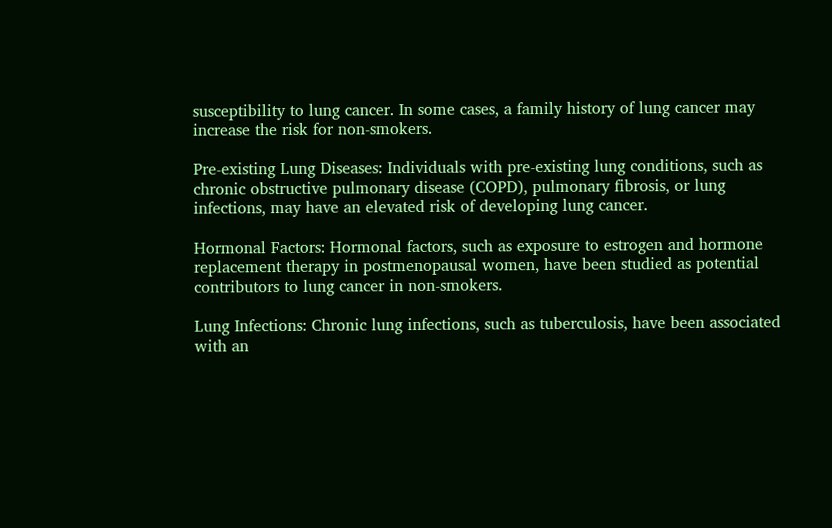susceptibility to lung cancer. In some cases, a family history of lung cancer may increase the risk for non-smokers.

Pre-existing Lung Diseases: Individuals with pre-existing lung conditions, such as chronic obstructive pulmonary disease (COPD), pulmonary fibrosis, or lung infections, may have an elevated risk of developing lung cancer.

Hormonal Factors: Hormonal factors, such as exposure to estrogen and hormone replacement therapy in postmenopausal women, have been studied as potential contributors to lung cancer in non-smokers.

Lung Infections: Chronic lung infections, such as tuberculosis, have been associated with an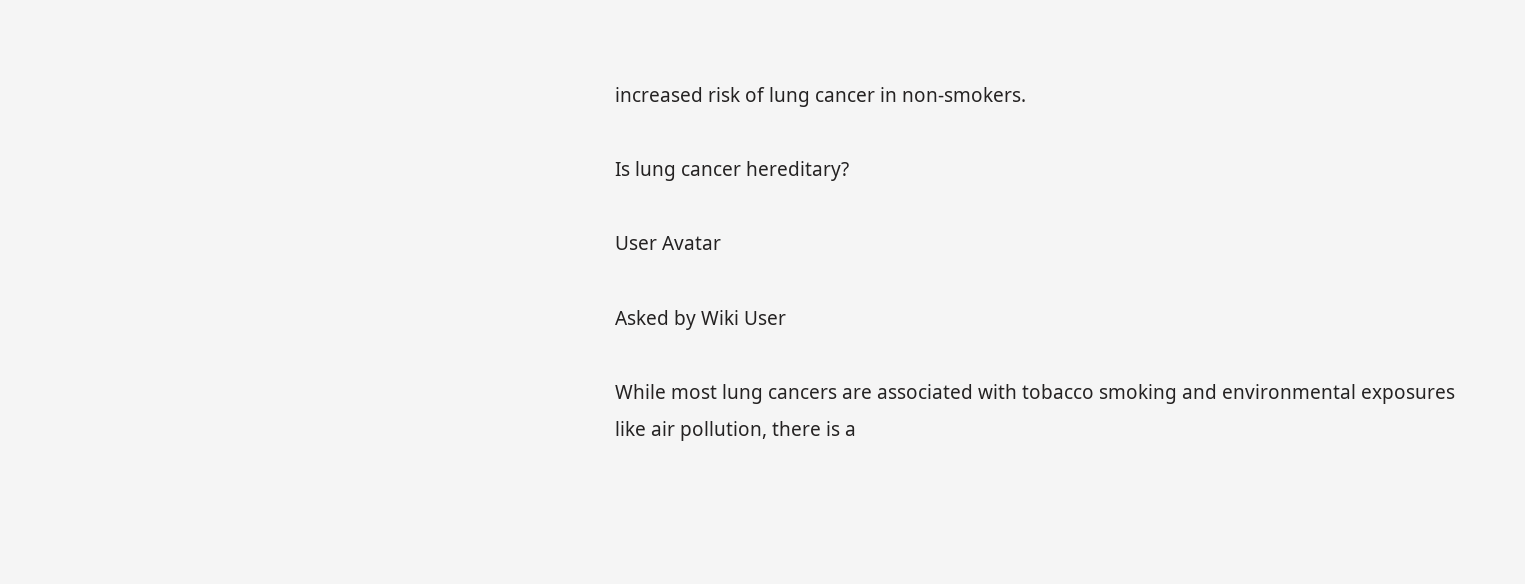increased risk of lung cancer in non-smokers.

Is lung cancer hereditary?

User Avatar

Asked by Wiki User

While most lung cancers are associated with tobacco smoking and environmental exposures like air pollution, there is a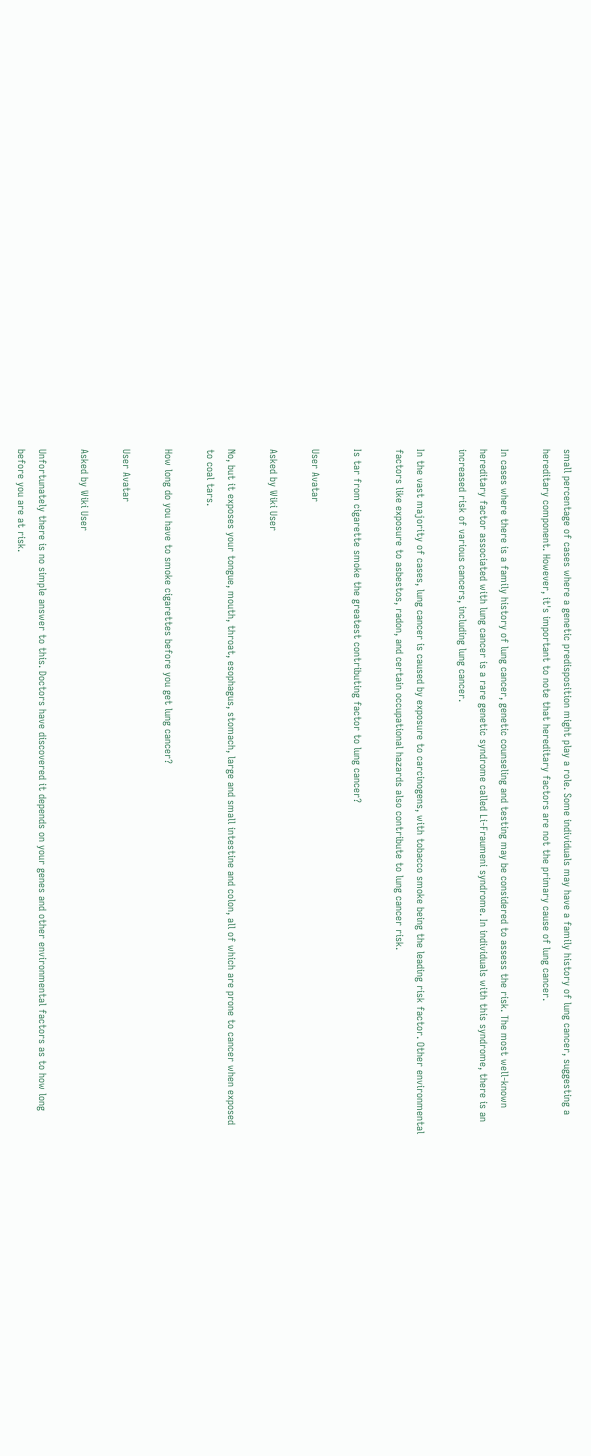small percentage of cases where a genetic predisposition might play a role. Some individuals may have a family history of lung cancer, suggesting a hereditary component. However, it's important to note that hereditary factors are not the primary cause of lung cancer.

In cases where there is a family history of lung cancer, genetic counseling and testing may be considered to assess the risk. The most well-known hereditary factor associated with lung cancer is a rare genetic syndrome called Li-Fraumeni syndrome. In individuals with this syndrome, there is an increased risk of various cancers, including lung cancer.

In the vast majority of cases, lung cancer is caused by exposure to carcinogens, with tobacco smoke being the leading risk factor. Other environmental factors like exposure to asbestos, radon, and certain occupational hazards also contribute to lung cancer risk.

Is tar from cigarette smoke the greatest contributing factor to lung cancer?

User Avatar

Asked by Wiki User

No, but it exposes your tongue, mouth, throat, esophagus, stomach, large and small intestine and colon, all of which are prone to cancer when exposed to coal tars.

How long do you have to smoke cigarettes before you get lung cancer?

User Avatar

Asked by Wiki User

Unfortunately there is no simple answer to this. Doctors have discovered it depends on your genes and other environmental factors as to how long before you are at risk.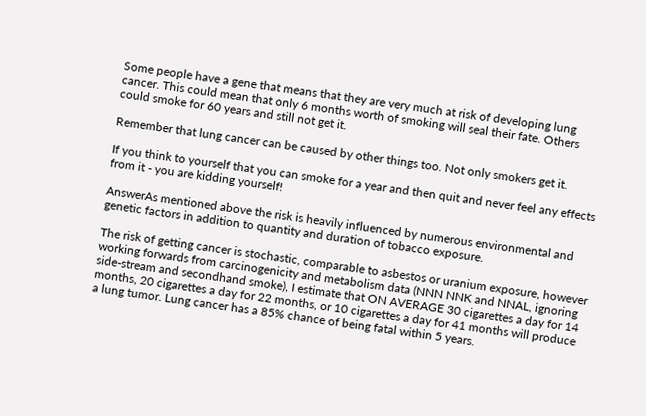Some people have a gene that means that they are very much at risk of developing lung cancer. This could mean that only 6 months worth of smoking will seal their fate. Others could smoke for 60 years and still not get it.

Remember that lung cancer can be caused by other things too. Not only smokers get it.

If you think to yourself that you can smoke for a year and then quit and never feel any effects from it - you are kidding yourself!

AnswerAs mentioned above the risk is heavily influenced by numerous environmental and genetic factors in addition to quantity and duration of tobacco exposure.

The risk of getting cancer is stochastic, comparable to asbestos or uranium exposure, however working forwards from carcinogenicity and metabolism data (NNN NNK and NNAL, ignoring side-stream and secondhand smoke), I estimate that ON AVERAGE 30 cigarettes a day for 14 months, 20 cigarettes a day for 22 months, or 10 cigarettes a day for 41 months will produce a lung tumor. Lung cancer has a 85% chance of being fatal within 5 years.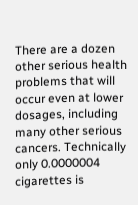There are a dozen other serious health problems that will occur even at lower dosages, including many other serious cancers. Technically only 0.0000004 cigarettes is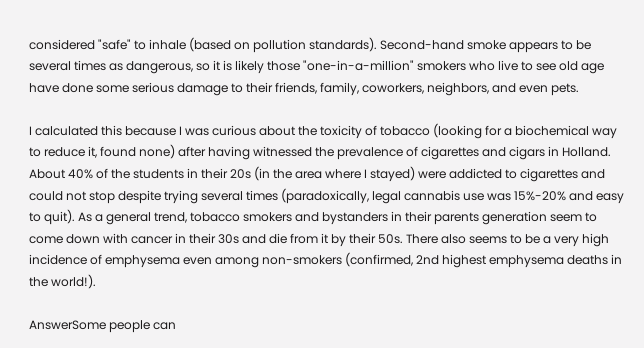considered "safe" to inhale (based on pollution standards). Second-hand smoke appears to be several times as dangerous, so it is likely those "one-in-a-million" smokers who live to see old age have done some serious damage to their friends, family, coworkers, neighbors, and even pets.

I calculated this because I was curious about the toxicity of tobacco (looking for a biochemical way to reduce it, found none) after having witnessed the prevalence of cigarettes and cigars in Holland. About 40% of the students in their 20s (in the area where I stayed) were addicted to cigarettes and could not stop despite trying several times (paradoxically, legal cannabis use was 15%-20% and easy to quit). As a general trend, tobacco smokers and bystanders in their parents generation seem to come down with cancer in their 30s and die from it by their 50s. There also seems to be a very high incidence of emphysema even among non-smokers (confirmed, 2nd highest emphysema deaths in the world!).

AnswerSome people can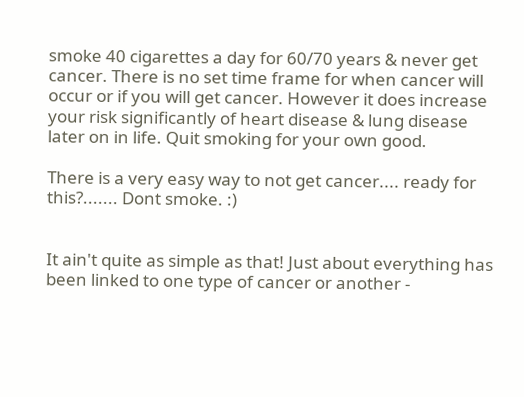smoke 40 cigarettes a day for 60/70 years & never get cancer. There is no set time frame for when cancer will occur or if you will get cancer. However it does increase your risk significantly of heart disease & lung disease later on in life. Quit smoking for your own good.

There is a very easy way to not get cancer.... ready for this?....... Dont smoke. :)


It ain't quite as simple as that! Just about everything has been linked to one type of cancer or another -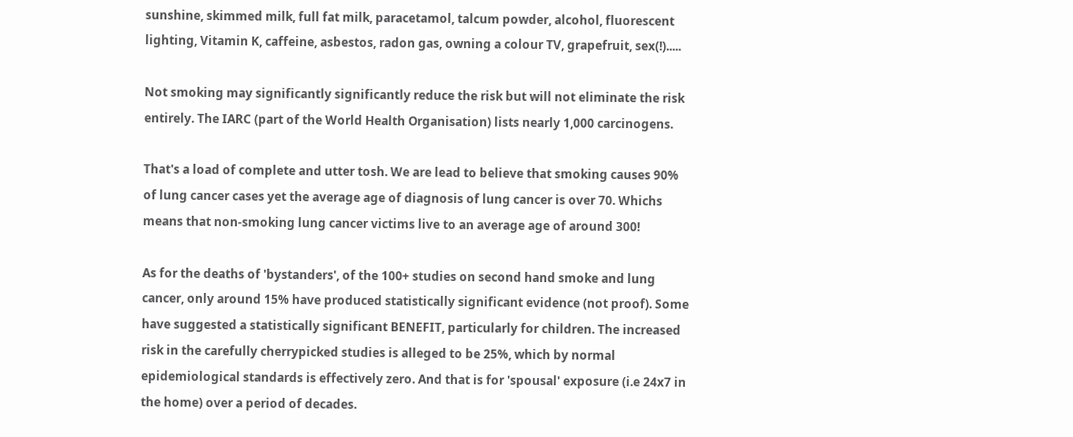sunshine, skimmed milk, full fat milk, paracetamol, talcum powder, alcohol, fluorescent lighting, Vitamin K, caffeine, asbestos, radon gas, owning a colour TV, grapefruit, sex(!).....

Not smoking may significantly significantly reduce the risk but will not eliminate the risk entirely. The IARC (part of the World Health Organisation) lists nearly 1,000 carcinogens.

That's a load of complete and utter tosh. We are lead to believe that smoking causes 90% of lung cancer cases yet the average age of diagnosis of lung cancer is over 70. Whichs means that non-smoking lung cancer victims live to an average age of around 300!

As for the deaths of 'bystanders', of the 100+ studies on second hand smoke and lung cancer, only around 15% have produced statistically significant evidence (not proof). Some have suggested a statistically significant BENEFIT, particularly for children. The increased risk in the carefully cherrypicked studies is alleged to be 25%, which by normal epidemiological standards is effectively zero. And that is for 'spousal' exposure (i.e 24x7 in the home) over a period of decades.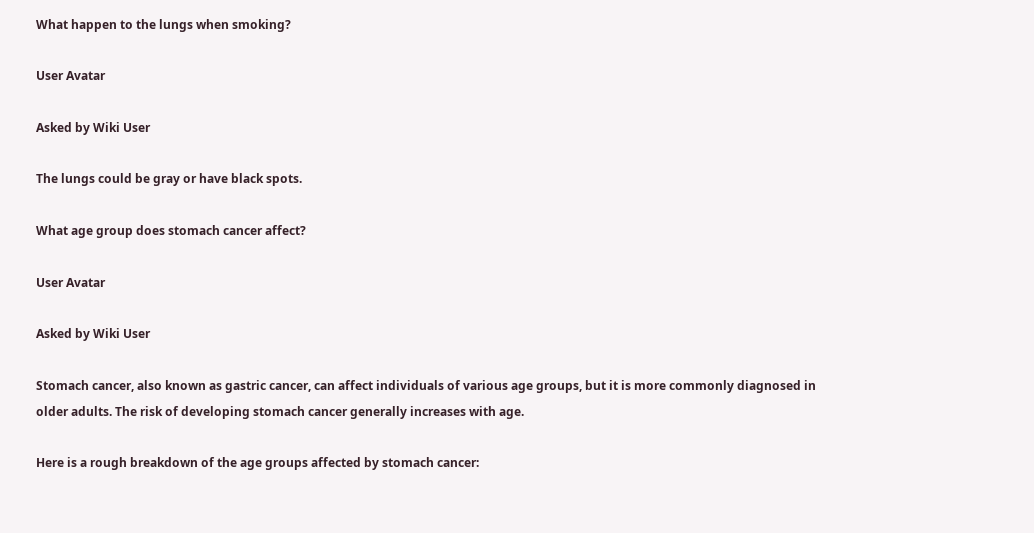What happen to the lungs when smoking?

User Avatar

Asked by Wiki User

The lungs could be gray or have black spots.

What age group does stomach cancer affect?

User Avatar

Asked by Wiki User

Stomach cancer, also known as gastric cancer, can affect individuals of various age groups, but it is more commonly diagnosed in older adults. The risk of developing stomach cancer generally increases with age.

Here is a rough breakdown of the age groups affected by stomach cancer: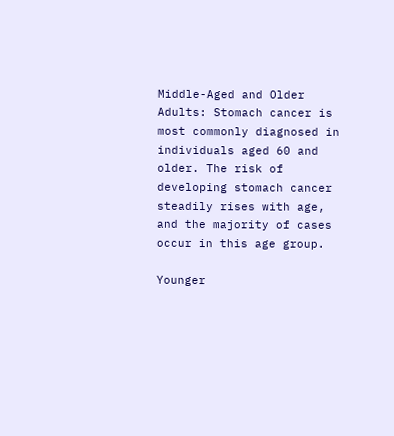Middle-Aged and Older Adults: Stomach cancer is most commonly diagnosed in individuals aged 60 and older. The risk of developing stomach cancer steadily rises with age, and the majority of cases occur in this age group.

Younger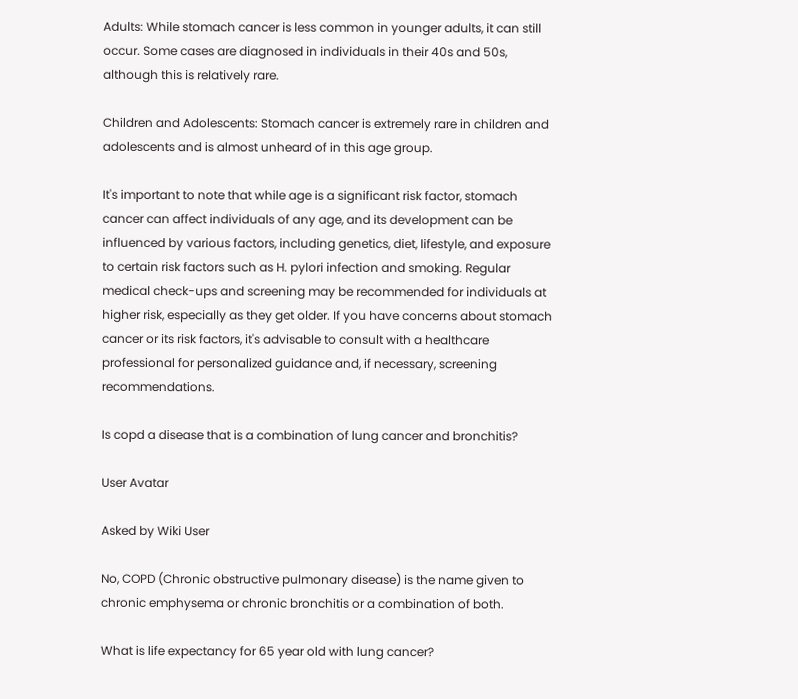Adults: While stomach cancer is less common in younger adults, it can still occur. Some cases are diagnosed in individuals in their 40s and 50s, although this is relatively rare.

Children and Adolescents: Stomach cancer is extremely rare in children and adolescents and is almost unheard of in this age group.

It's important to note that while age is a significant risk factor, stomach cancer can affect individuals of any age, and its development can be influenced by various factors, including genetics, diet, lifestyle, and exposure to certain risk factors such as H. pylori infection and smoking. Regular medical check-ups and screening may be recommended for individuals at higher risk, especially as they get older. If you have concerns about stomach cancer or its risk factors, it's advisable to consult with a healthcare professional for personalized guidance and, if necessary, screening recommendations.

Is copd a disease that is a combination of lung cancer and bronchitis?

User Avatar

Asked by Wiki User

No, COPD (Chronic obstructive pulmonary disease) is the name given to chronic emphysema or chronic bronchitis or a combination of both.

What is life expectancy for 65 year old with lung cancer?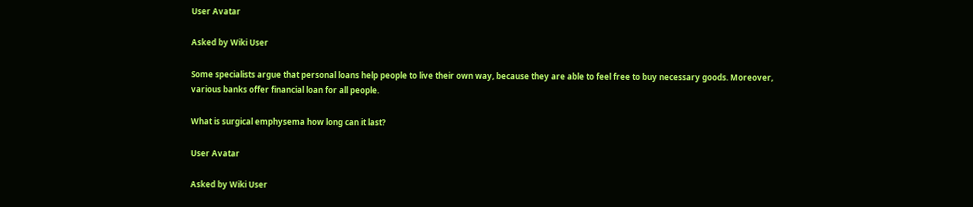User Avatar

Asked by Wiki User

Some specialists argue that personal loans help people to live their own way, because they are able to feel free to buy necessary goods. Moreover, various banks offer financial loan for all people.

What is surgical emphysema how long can it last?

User Avatar

Asked by Wiki User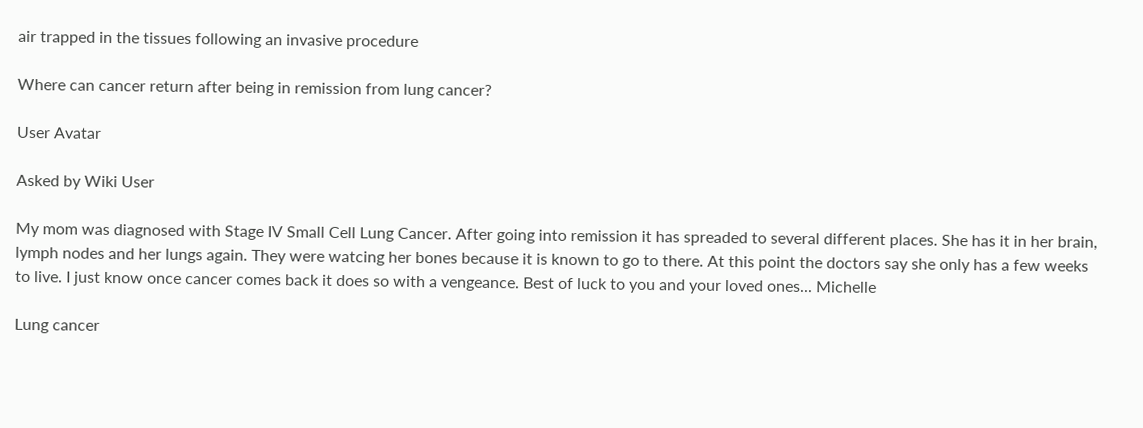air trapped in the tissues following an invasive procedure

Where can cancer return after being in remission from lung cancer?

User Avatar

Asked by Wiki User

My mom was diagnosed with Stage IV Small Cell Lung Cancer. After going into remission it has spreaded to several different places. She has it in her brain, lymph nodes and her lungs again. They were watcing her bones because it is known to go to there. At this point the doctors say she only has a few weeks to live. I just know once cancer comes back it does so with a vengeance. Best of luck to you and your loved ones... Michelle

Lung cancer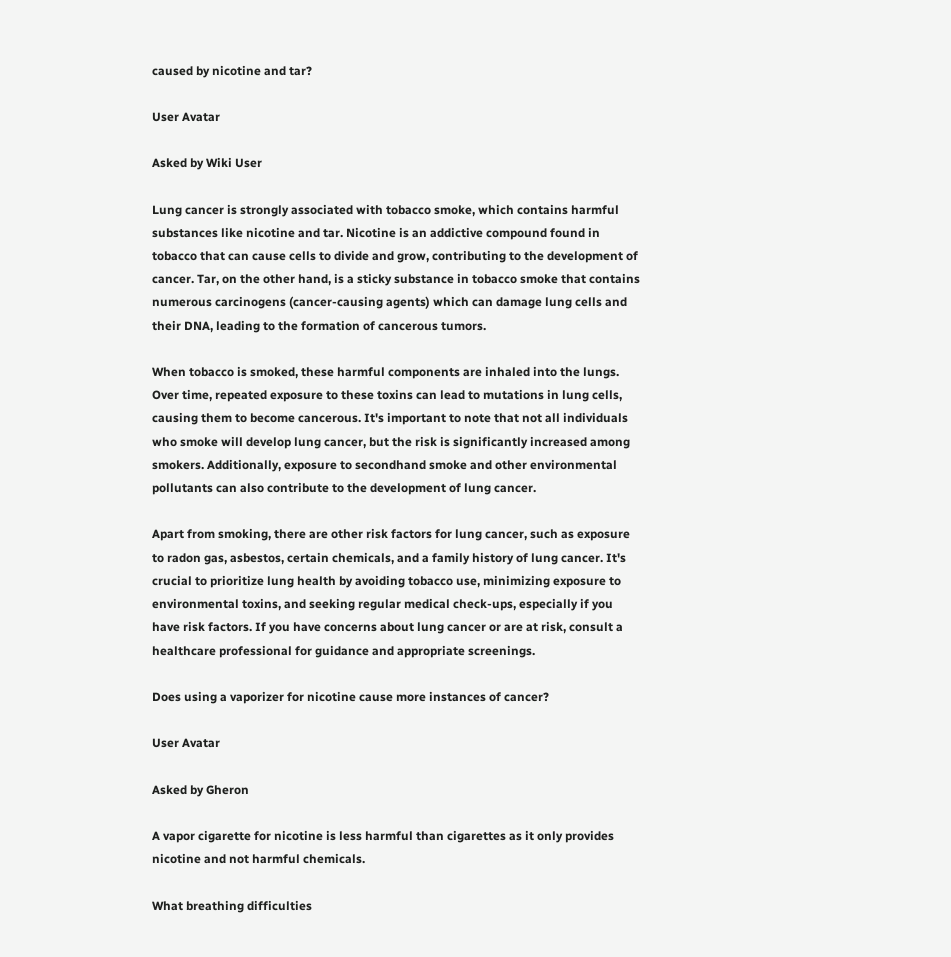caused by nicotine and tar?

User Avatar

Asked by Wiki User

Lung cancer is strongly associated with tobacco smoke, which contains harmful substances like nicotine and tar. Nicotine is an addictive compound found in tobacco that can cause cells to divide and grow, contributing to the development of cancer. Tar, on the other hand, is a sticky substance in tobacco smoke that contains numerous carcinogens (cancer-causing agents) which can damage lung cells and their DNA, leading to the formation of cancerous tumors.

When tobacco is smoked, these harmful components are inhaled into the lungs. Over time, repeated exposure to these toxins can lead to mutations in lung cells, causing them to become cancerous. It's important to note that not all individuals who smoke will develop lung cancer, but the risk is significantly increased among smokers. Additionally, exposure to secondhand smoke and other environmental pollutants can also contribute to the development of lung cancer.

Apart from smoking, there are other risk factors for lung cancer, such as exposure to radon gas, asbestos, certain chemicals, and a family history of lung cancer. It's crucial to prioritize lung health by avoiding tobacco use, minimizing exposure to environmental toxins, and seeking regular medical check-ups, especially if you have risk factors. If you have concerns about lung cancer or are at risk, consult a healthcare professional for guidance and appropriate screenings.

Does using a vaporizer for nicotine cause more instances of cancer?

User Avatar

Asked by Gheron

A vapor cigarette for nicotine is less harmful than cigarettes as it only provides nicotine and not harmful chemicals.

What breathing difficulties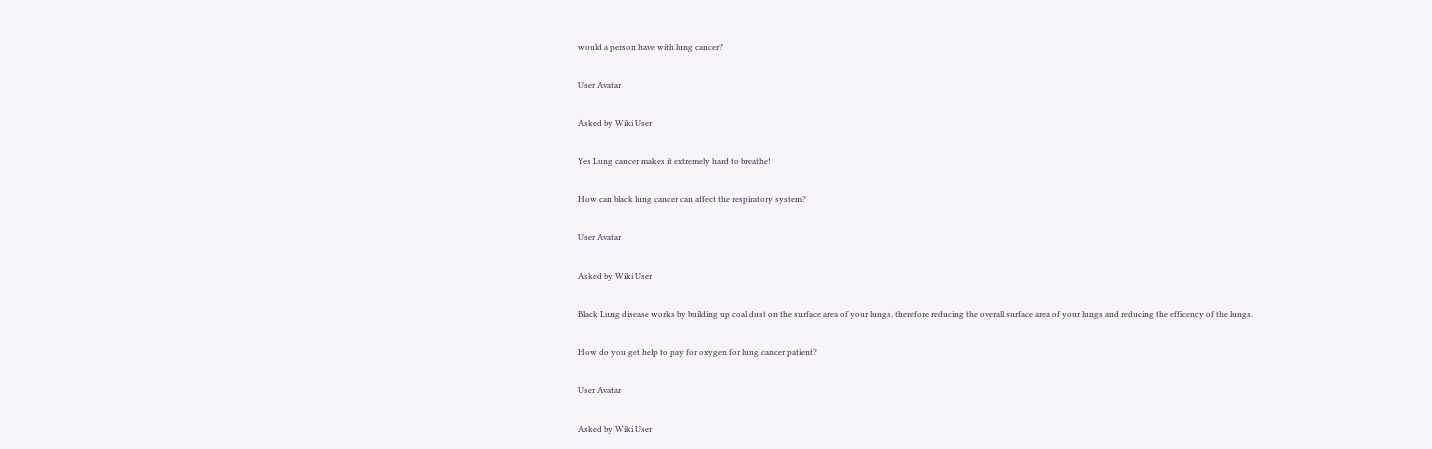would a person have with lung cancer?

User Avatar

Asked by Wiki User

Yes Lung cancer makes it extremely hard to breathe!

How can black lung cancer can affect the respiratory system?

User Avatar

Asked by Wiki User

Black Lung disease works by building up coal dust on the surface area of your lungs, therefore reducing the overall surface area of your lungs and reducing the efficency of the lungs.

How do you get help to pay for oxygen for lung cancer patient?

User Avatar

Asked by Wiki User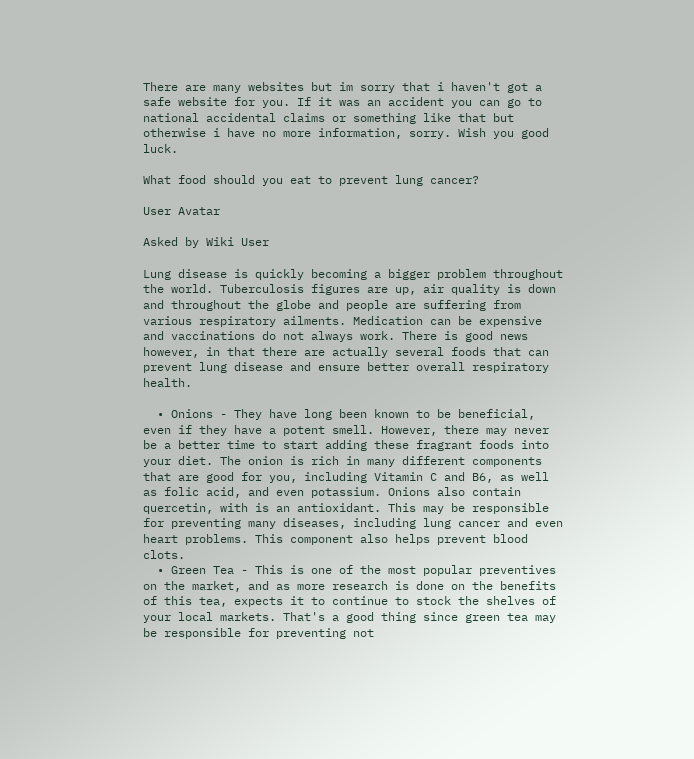There are many websites but im sorry that i haven't got a safe website for you. If it was an accident you can go to national accidental claims or something like that but otherwise i have no more information, sorry. Wish you good luck.

What food should you eat to prevent lung cancer?

User Avatar

Asked by Wiki User

Lung disease is quickly becoming a bigger problem throughout the world. Tuberculosis figures are up, air quality is down and throughout the globe and people are suffering from various respiratory ailments. Medication can be expensive and vaccinations do not always work. There is good news however, in that there are actually several foods that can prevent lung disease and ensure better overall respiratory health.

  • Onions - They have long been known to be beneficial, even if they have a potent smell. However, there may never be a better time to start adding these fragrant foods into your diet. The onion is rich in many different components that are good for you, including Vitamin C and B6, as well as folic acid, and even potassium. Onions also contain quercetin, with is an antioxidant. This may be responsible for preventing many diseases, including lung cancer and even heart problems. This component also helps prevent blood clots.
  • Green Tea - This is one of the most popular preventives on the market, and as more research is done on the benefits of this tea, expects it to continue to stock the shelves of your local markets. That's a good thing since green tea may be responsible for preventing not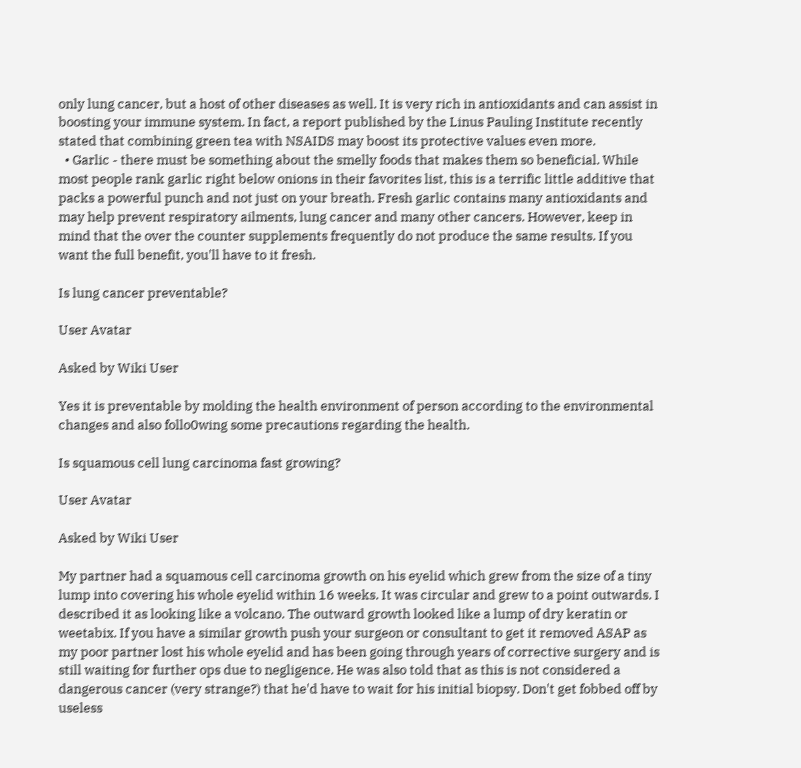only lung cancer, but a host of other diseases as well. It is very rich in antioxidants and can assist in boosting your immune system. In fact, a report published by the Linus Pauling Institute recently stated that combining green tea with NSAIDS may boost its protective values even more.
  • Garlic - there must be something about the smelly foods that makes them so beneficial. While most people rank garlic right below onions in their favorites list, this is a terrific little additive that packs a powerful punch and not just on your breath. Fresh garlic contains many antioxidants and may help prevent respiratory ailments, lung cancer and many other cancers. However, keep in mind that the over the counter supplements frequently do not produce the same results. If you want the full benefit, you'll have to it fresh.

Is lung cancer preventable?

User Avatar

Asked by Wiki User

Yes it is preventable by molding the health environment of person according to the environmental changes and also follo0wing some precautions regarding the health.

Is squamous cell lung carcinoma fast growing?

User Avatar

Asked by Wiki User

My partner had a squamous cell carcinoma growth on his eyelid which grew from the size of a tiny lump into covering his whole eyelid within 16 weeks. It was circular and grew to a point outwards. I described it as looking like a volcano. The outward growth looked like a lump of dry keratin or weetabix. If you have a similar growth push your surgeon or consultant to get it removed ASAP as my poor partner lost his whole eyelid and has been going through years of corrective surgery and is still waiting for further ops due to negligence. He was also told that as this is not considered a dangerous cancer (very strange?) that he'd have to wait for his initial biopsy. Don't get fobbed off by useless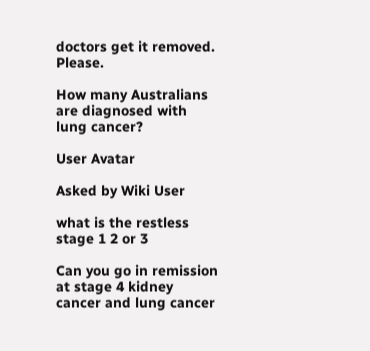doctors get it removed. Please.

How many Australians are diagnosed with lung cancer?

User Avatar

Asked by Wiki User

what is the restless stage 1 2 or 3

Can you go in remission at stage 4 kidney cancer and lung cancer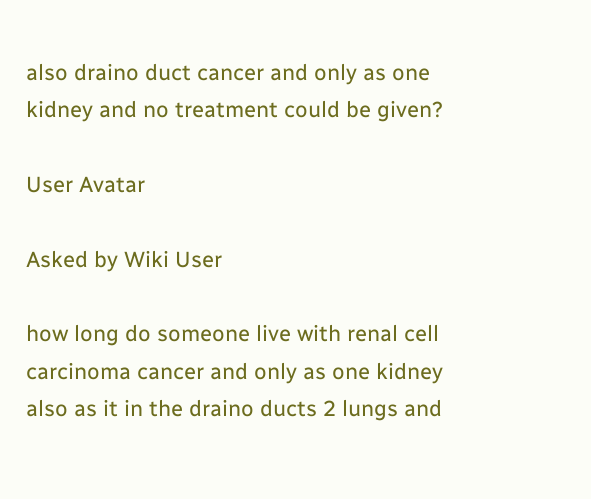also draino duct cancer and only as one kidney and no treatment could be given?

User Avatar

Asked by Wiki User

how long do someone live with renal cell carcinoma cancer and only as one kidney also as it in the draino ducts 2 lungs and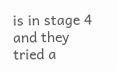is in stage 4 and they tried a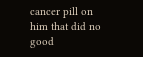cancer pill on him that did no good